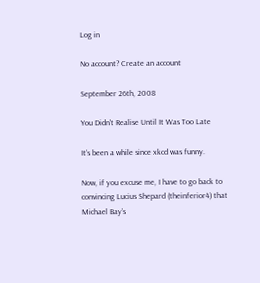Log in

No account? Create an account

September 26th, 2008

You Didn't Realise Until It Was Too Late

It’s been a while since xkcd was funny.

Now, if you excuse me, I have to go back to convincing Lucius Shepard (theinferior4) that Michael Bay’s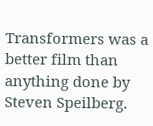Transformers was a better film than anything done by Steven Speilberg.